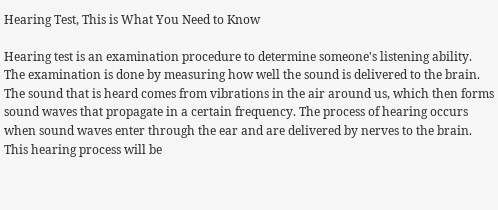Hearing Test, This is What You Need to Know

Hearing test is an examination procedure to determine someone's listening ability. The examination is done by measuring how well the sound is delivered to the brain. The sound that is heard comes from vibrations in the air around us, which then forms sound waves that propagate in a certain frequency. The process of hearing occurs when sound waves enter through the ear and are delivered by nerves to the brain. This hearing process will be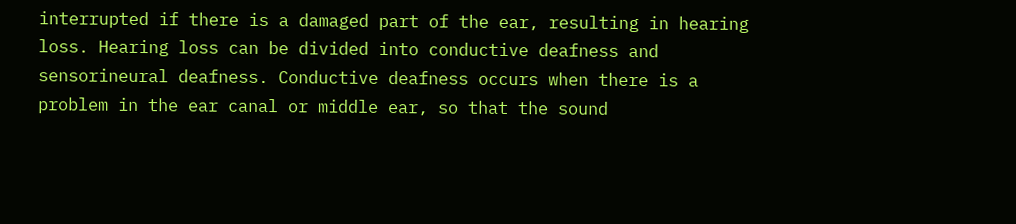interrupted if there is a damaged part of the ear, resulting in hearing loss. Hearing loss can be divided into conductive deafness and sensorineural deafness. Conductive deafness occurs when there is a problem in the ear canal or middle ear, so that the sound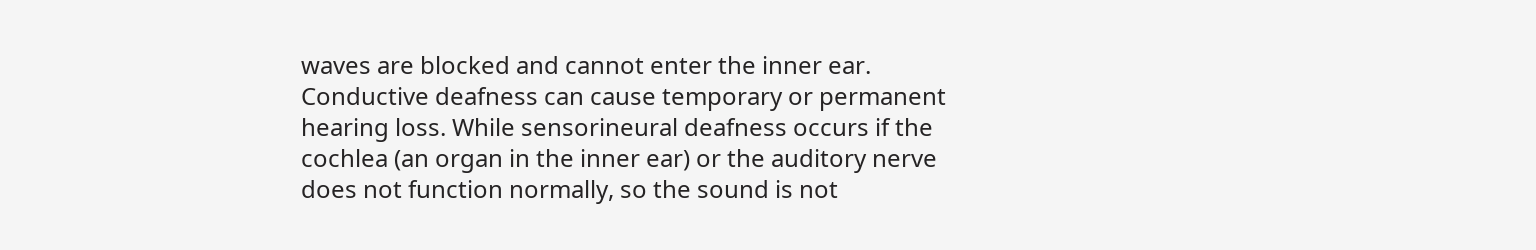waves are blocked and cannot enter the inner ear. Conductive deafness can cause temporary or permanent hearing loss. While sensorineural deafness occurs if the cochlea (an organ in the inner ear) or the auditory nerve does not function normally, so the sound is not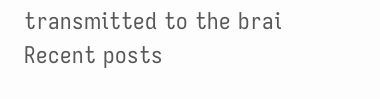transmitted to the brai
Recent posts